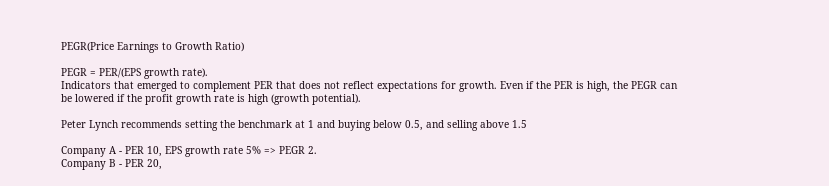PEGR(Price Earnings to Growth Ratio)

PEGR = PER/(EPS growth rate).
Indicators that emerged to complement PER that does not reflect expectations for growth. Even if the PER is high, the PEGR can be lowered if the profit growth rate is high (growth potential).

Peter Lynch recommends setting the benchmark at 1 and buying below 0.5, and selling above 1.5

Company A - PER 10, EPS growth rate 5% => PEGR 2.
Company B - PER 20,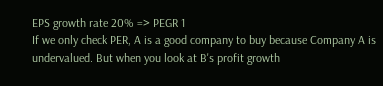EPS growth rate 20% => PEGR 1
If we only check PER, A is a good company to buy because Company A is undervalued. But when you look at B's profit growth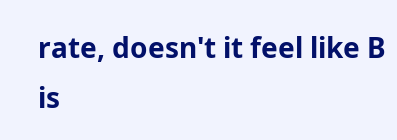rate, doesn't it feel like B is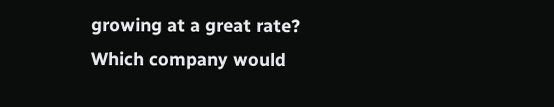growing at a great rate?
Which company would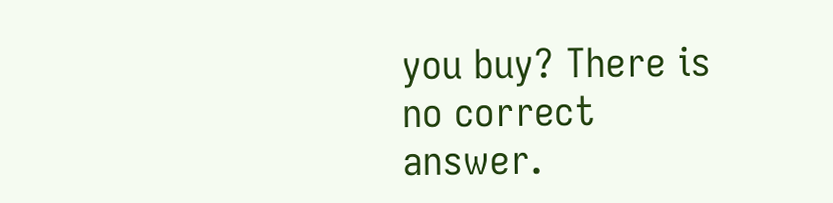you buy? There is no correct answer.